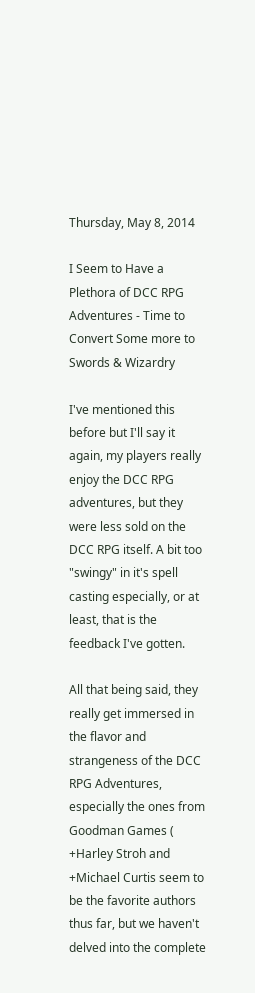Thursday, May 8, 2014

I Seem to Have a Plethora of DCC RPG Adventures - Time to Convert Some more to Swords & Wizardry

I've mentioned this before but I'll say it again, my players really enjoy the DCC RPG adventures, but they were less sold on the DCC RPG itself. A bit too "swingy" in it's spell casting especially, or at least, that is the feedback I've gotten.

All that being said, they really get immersed in the flavor and strangeness of the DCC RPG Adventures, especially the ones from Goodman Games ( +Harley Stroh and +Michael Curtis seem to be the favorite authors thus far, but we haven't delved into the complete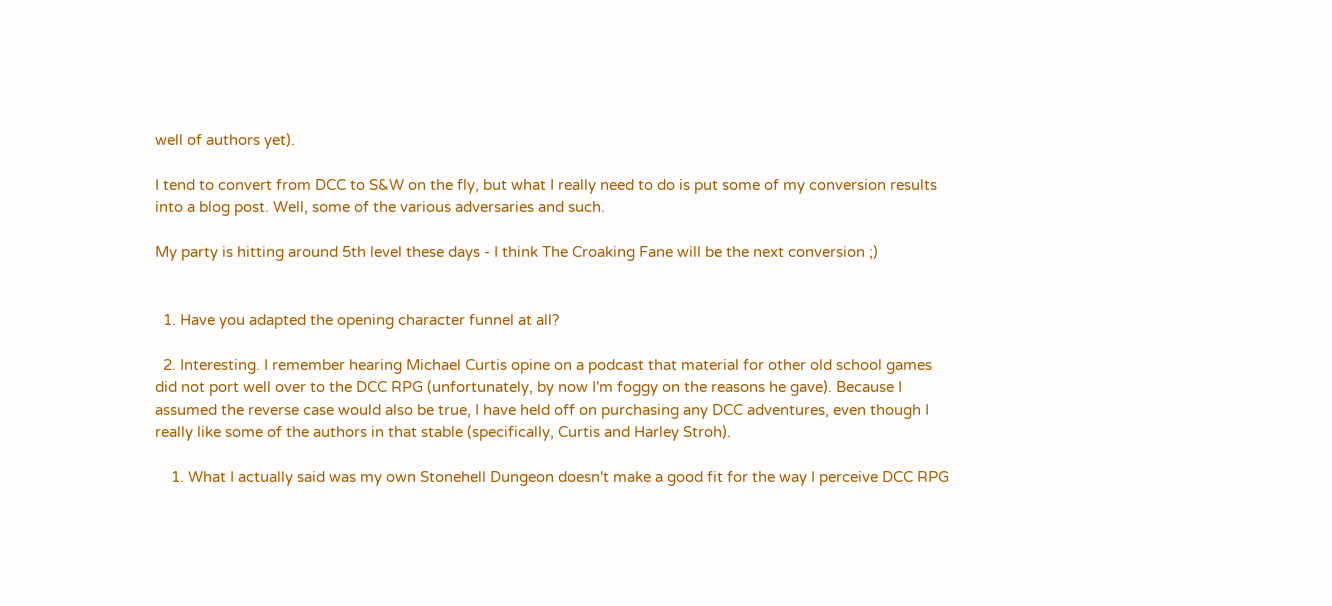well of authors yet).

I tend to convert from DCC to S&W on the fly, but what I really need to do is put some of my conversion results into a blog post. Well, some of the various adversaries and such.

My party is hitting around 5th level these days - I think The Croaking Fane will be the next conversion ;)


  1. Have you adapted the opening character funnel at all?

  2. Interesting. I remember hearing Michael Curtis opine on a podcast that material for other old school games did not port well over to the DCC RPG (unfortunately, by now I'm foggy on the reasons he gave). Because I assumed the reverse case would also be true, I have held off on purchasing any DCC adventures, even though I really like some of the authors in that stable (specifically, Curtis and Harley Stroh).

    1. What I actually said was my own Stonehell Dungeon doesn't make a good fit for the way I perceive DCC RPG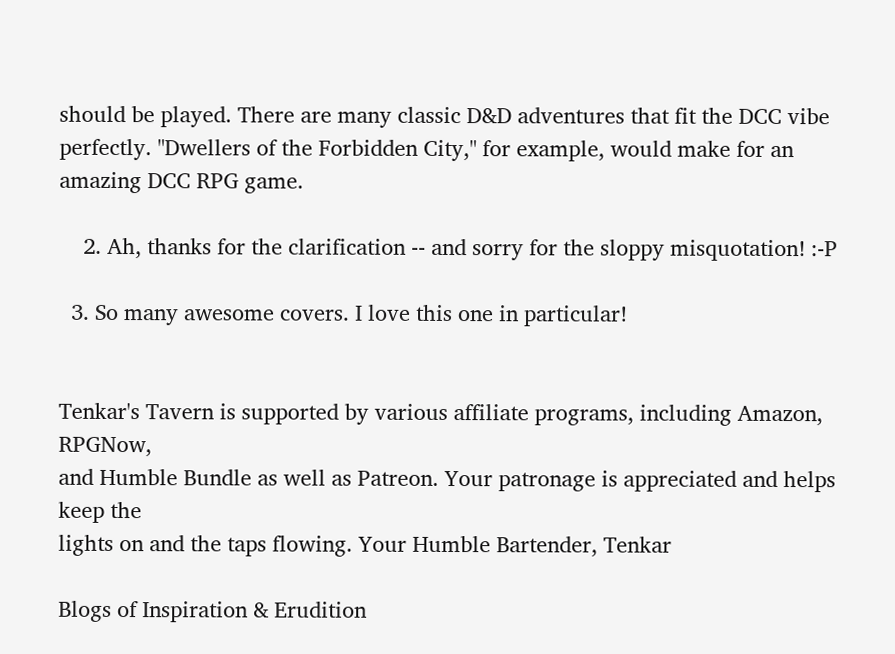should be played. There are many classic D&D adventures that fit the DCC vibe perfectly. "Dwellers of the Forbidden City," for example, would make for an amazing DCC RPG game.

    2. Ah, thanks for the clarification -- and sorry for the sloppy misquotation! :-P

  3. So many awesome covers. I love this one in particular!


Tenkar's Tavern is supported by various affiliate programs, including Amazon, RPGNow,
and Humble Bundle as well as Patreon. Your patronage is appreciated and helps keep the
lights on and the taps flowing. Your Humble Bartender, Tenkar

Blogs of Inspiration & Erudition